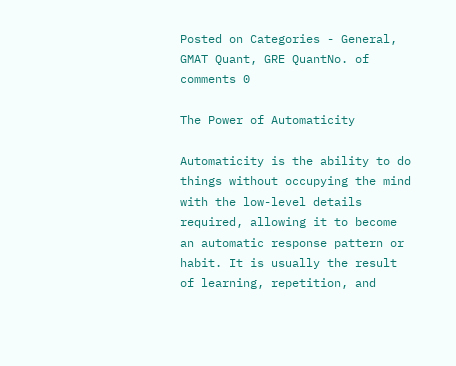Posted on Categories - General, GMAT Quant, GRE QuantNo. of comments 0

The Power of Automaticity

Automaticity is the ability to do things without occupying the mind with the low-level details required, allowing it to become an automatic response pattern or habit. It is usually the result of learning, repetition, and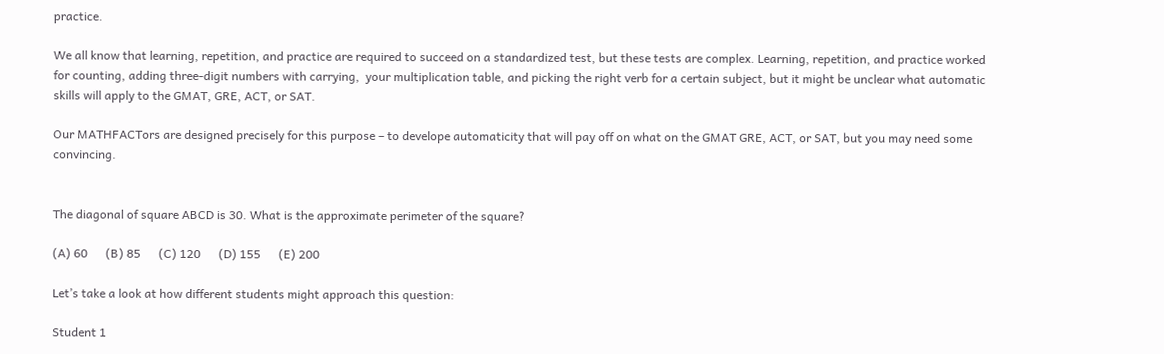practice.

We all know that learning, repetition, and practice are required to succeed on a standardized test, but these tests are complex. Learning, repetition, and practice worked for counting, adding three-digit numbers with carrying,  your multiplication table, and picking the right verb for a certain subject, but it might be unclear what automatic skills will apply to the GMAT, GRE, ACT, or SAT.

Our MATHFACTors are designed precisely for this purpose – to develope automaticity that will pay off on what on the GMAT GRE, ACT, or SAT, but you may need some convincing.


The diagonal of square ABCD is 30. What is the approximate perimeter of the square?

(A) 60      (B) 85      (C) 120      (D) 155      (E) 200

Let’s take a look at how different students might approach this question:

Student 1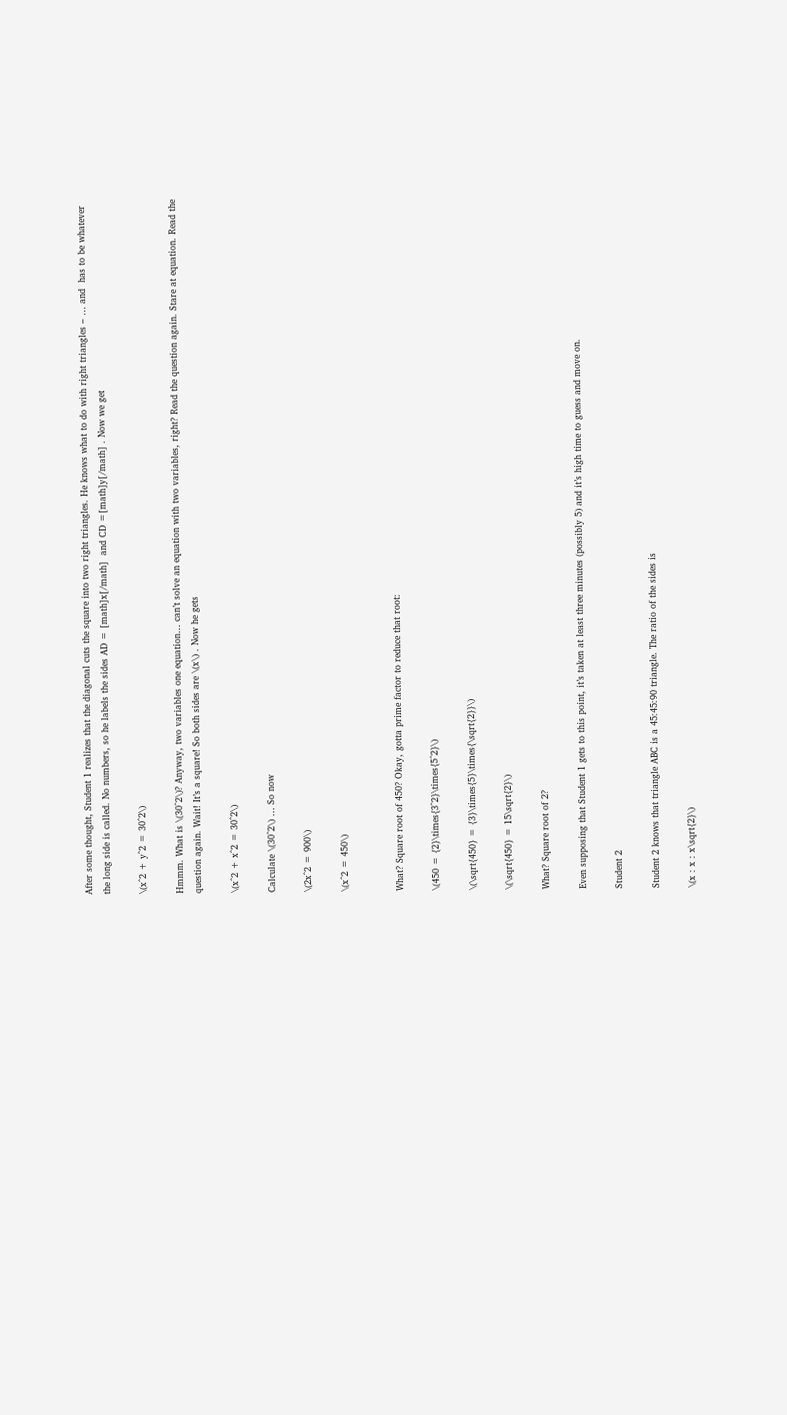After some thought, Student 1 realizes that the diagonal cuts the square into two right triangles. He knows what to do with right triangles – … and  has to be whatever the long side is called. No numbers, so he labels the sides AD = [math]x[/math]  and CD =[math]y[/math] . Now we get

\(x^2 + y^2 = 30^2\)

Hmmm. What is \(30^2\)? Anyway, two variables one equation… can’t solve an equation with two variables, right? Read the question again. Stare at equation. Read the question again. Wait! It’s a square! So both sides are \(x\) . Now he gets

\(x^2 + x^2 = 30^2\)

Calculate \(30^2\) … So now

\(2x^2 = 900\)

\(x^2 = 450\)


What? Square root of 450? Okay, gotta prime factor to reduce that root:

\(450 = {2}\times{3^2}\times{5^2}\)

\(\sqrt{450} = {3}\times{5}\times{\sqrt{2}}\)

\(\sqrt{450} = 15\sqrt{2}\)

What? Square root of 2?

Even supposing that Student 1 gets to this point, it’s taken at least three minutes (possibly 5) and it’s high time to guess and move on.

Student 2

Student 2 knows that triangle ABC is a 45:45:90 triangle. The ratio of the sides is

\(x : x : x\sqrt{2}\)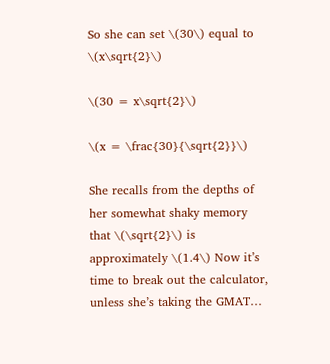So she can set \(30\) equal to \(x\sqrt{2}\)

\(30 = x\sqrt{2}\)

\(x = \frac{30}{\sqrt{2}}\)

She recalls from the depths of her somewhat shaky memory that \(\sqrt{2}\) is approximately \(1.4\) Now it’s time to break out the calculator, unless she’s taking the GMAT…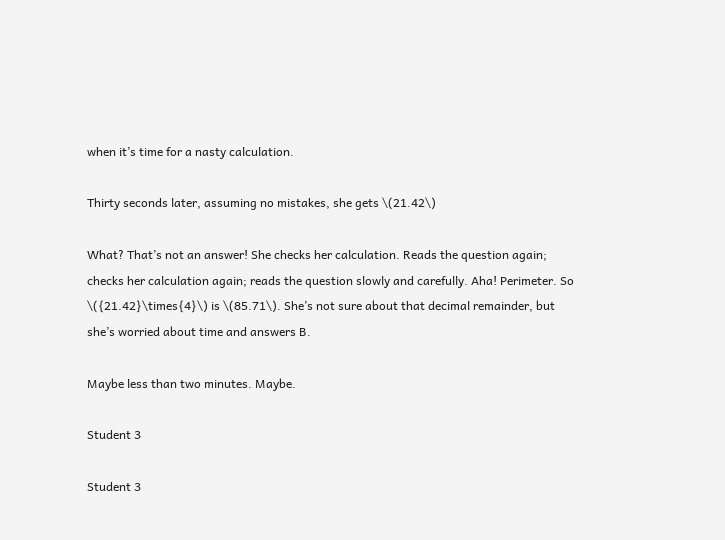when it’s time for a nasty calculation.

Thirty seconds later, assuming no mistakes, she gets \(21.42\)

What? That’s not an answer! She checks her calculation. Reads the question again; checks her calculation again; reads the question slowly and carefully. Aha! Perimeter. So \({21.42}\times{4}\) is \(85.71\). She’s not sure about that decimal remainder, but she’s worried about time and answers B.

Maybe less than two minutes. Maybe.

Student 3

Student 3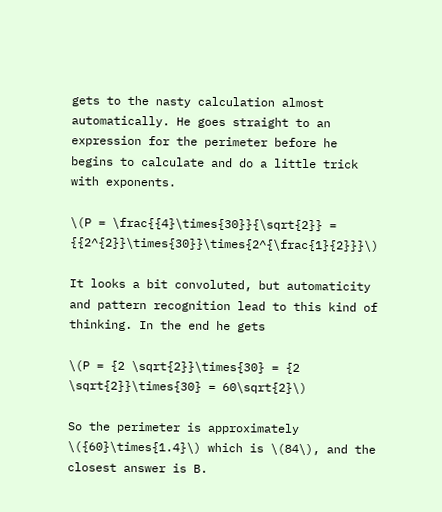gets to the nasty calculation almost automatically. He goes straight to an expression for the perimeter before he begins to calculate and do a little trick with exponents.

\(P = \frac{{4}\times{30}}{\sqrt{2}} = {{2^{2}}\times{30}}\times{2^{\frac{1}{2}}}\)

It looks a bit convoluted, but automaticity and pattern recognition lead to this kind of thinking. In the end he gets

\(P = {2 \sqrt{2}}\times{30} = {2 \sqrt{2}}\times{30} = 60\sqrt{2}\)

So the perimeter is approximately \({60}\times{1.4}\) which is \(84\), and the closest answer is B.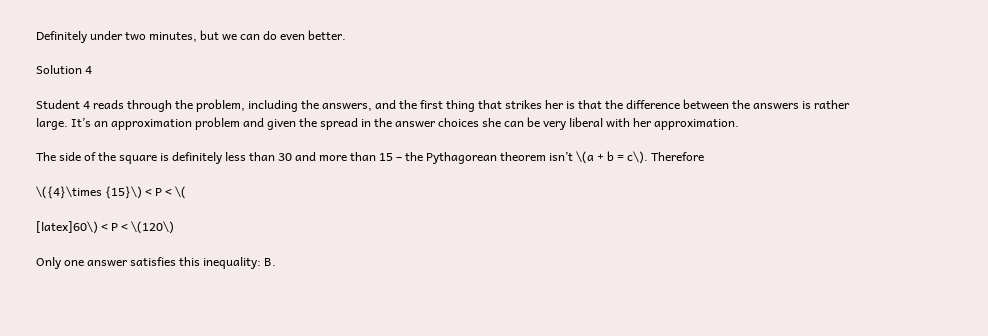Definitely under two minutes, but we can do even better.

Solution 4

Student 4 reads through the problem, including the answers, and the first thing that strikes her is that the difference between the answers is rather large. It’s an approximation problem and given the spread in the answer choices she can be very liberal with her approximation.

The side of the square is definitely less than 30 and more than 15 – the Pythagorean theorem isn’t \(a + b = c\). Therefore

\({4}\times {15}\) < P < \(

[latex]60\) < P < \(120\)

Only one answer satisfies this inequality: B.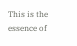This is the essence of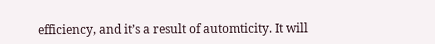efficiency, and it’s a result of automticity. It will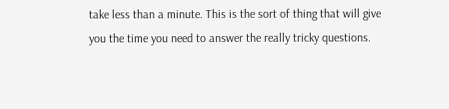take less than a minute. This is the sort of thing that will give you the time you need to answer the really tricky questions.